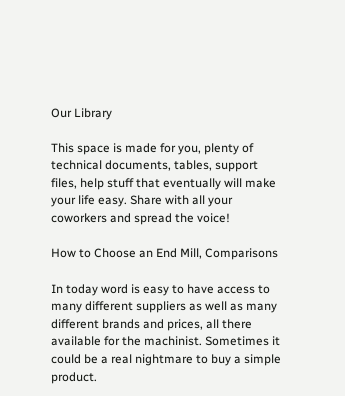Our Library

This space is made for you, plenty of technical documents, tables, support files, help stuff that eventually will make your life easy. Share with all your coworkers and spread the voice!

How to Choose an End Mill, Comparisons

In today word is easy to have access to many different suppliers as well as many different brands and prices, all there available for the machinist. Sometimes it could be a real nightmare to buy a simple product.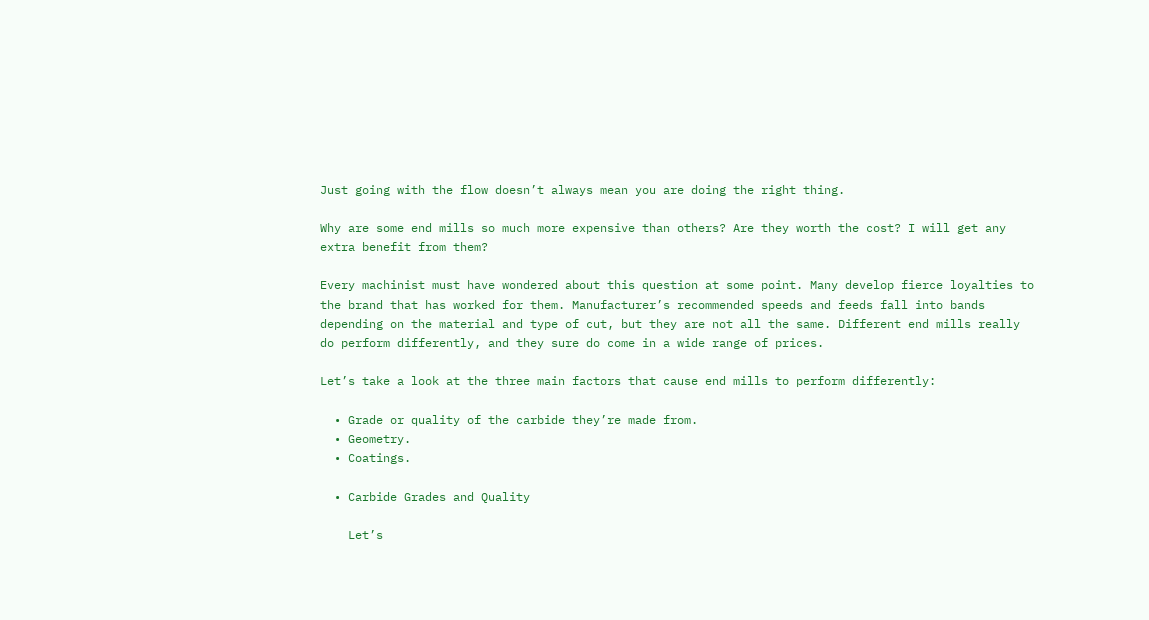Just going with the flow doesn’t always mean you are doing the right thing.

Why are some end mills so much more expensive than others? Are they worth the cost? I will get any extra benefit from them?

Every machinist must have wondered about this question at some point. Many develop fierce loyalties to the brand that has worked for them. Manufacturer’s recommended speeds and feeds fall into bands depending on the material and type of cut, but they are not all the same. Different end mills really do perform differently, and they sure do come in a wide range of prices.

Let’s take a look at the three main factors that cause end mills to perform differently:

  • Grade or quality of the carbide they’re made from.
  • Geometry.
  • Coatings.

  • Carbide Grades and Quality

    Let’s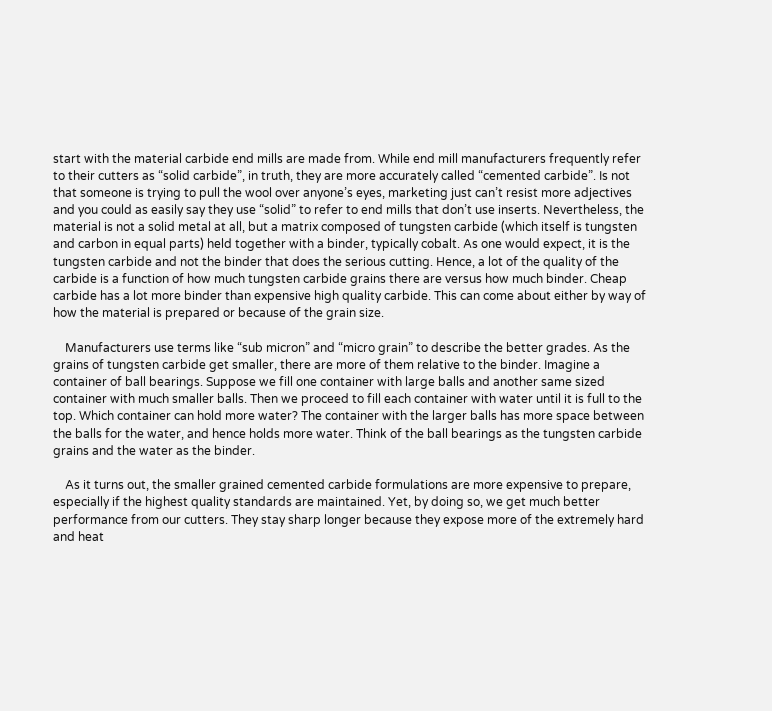start with the material carbide end mills are made from. While end mill manufacturers frequently refer to their cutters as “solid carbide”, in truth, they are more accurately called “cemented carbide”. Is not that someone is trying to pull the wool over anyone’s eyes, marketing just can’t resist more adjectives and you could as easily say they use “solid” to refer to end mills that don’t use inserts. Nevertheless, the material is not a solid metal at all, but a matrix composed of tungsten carbide (which itself is tungsten and carbon in equal parts) held together with a binder, typically cobalt. As one would expect, it is the tungsten carbide and not the binder that does the serious cutting. Hence, a lot of the quality of the carbide is a function of how much tungsten carbide grains there are versus how much binder. Cheap carbide has a lot more binder than expensive high quality carbide. This can come about either by way of how the material is prepared or because of the grain size.

    Manufacturers use terms like “sub micron” and “micro grain” to describe the better grades. As the grains of tungsten carbide get smaller, there are more of them relative to the binder. Imagine a container of ball bearings. Suppose we fill one container with large balls and another same sized container with much smaller balls. Then we proceed to fill each container with water until it is full to the top. Which container can hold more water? The container with the larger balls has more space between the balls for the water, and hence holds more water. Think of the ball bearings as the tungsten carbide grains and the water as the binder.

    As it turns out, the smaller grained cemented carbide formulations are more expensive to prepare, especially if the highest quality standards are maintained. Yet, by doing so, we get much better performance from our cutters. They stay sharp longer because they expose more of the extremely hard and heat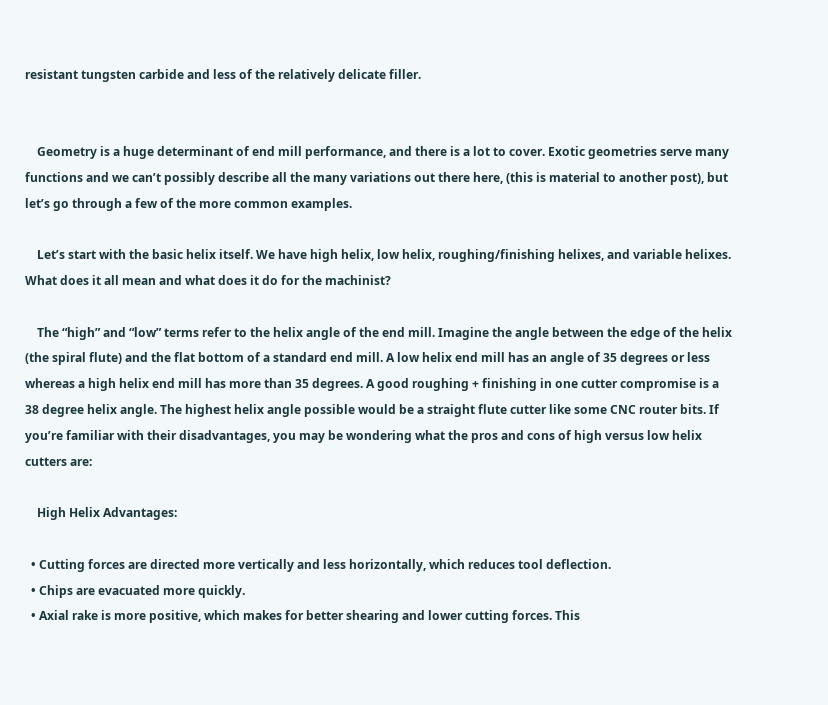resistant tungsten carbide and less of the relatively delicate filler.


    Geometry is a huge determinant of end mill performance, and there is a lot to cover. Exotic geometries serve many functions and we can’t possibly describe all the many variations out there here, (this is material to another post), but let’s go through a few of the more common examples.

    Let’s start with the basic helix itself. We have high helix, low helix, roughing/finishing helixes, and variable helixes. What does it all mean and what does it do for the machinist?

    The “high” and “low” terms refer to the helix angle of the end mill. Imagine the angle between the edge of the helix (the spiral flute) and the flat bottom of a standard end mill. A low helix end mill has an angle of 35 degrees or less whereas a high helix end mill has more than 35 degrees. A good roughing + finishing in one cutter compromise is a 38 degree helix angle. The highest helix angle possible would be a straight flute cutter like some CNC router bits. If you’re familiar with their disadvantages, you may be wondering what the pros and cons of high versus low helix cutters are:

    High Helix Advantages:

  • Cutting forces are directed more vertically and less horizontally, which reduces tool deflection.
  • Chips are evacuated more quickly.
  • Axial rake is more positive, which makes for better shearing and lower cutting forces. This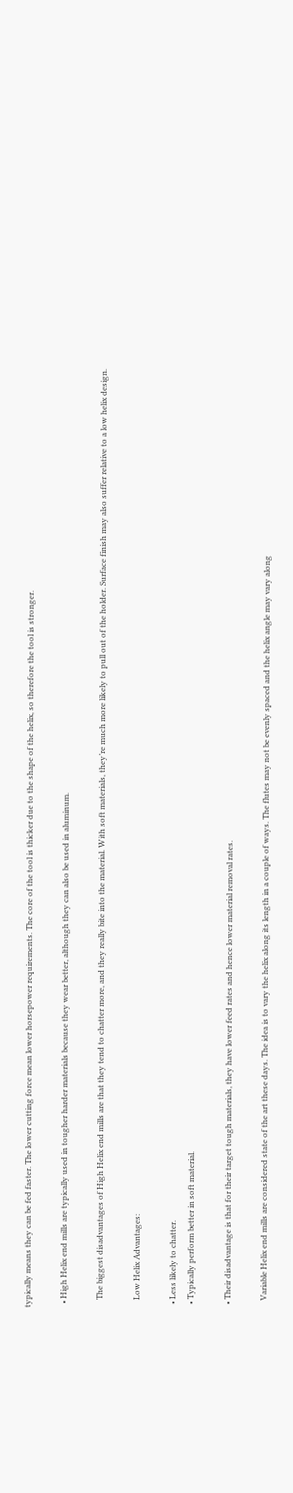typically means they can be fed faster. The lower cutting force mean lower horsepower requirements. The core of the tool is thicker due to the shape of the helix, so therefore the tool is stronger.

  • High Helix end mills are typically used in tougher harder materials because they wear better, although they can also be used in aluminum.

    The biggest disadvantages of High Helix end mills are that they tend to chatter more, and they really bite into the material. With soft materials, they’re much more likely to pull out of the holder. Surface finish may also suffer relative to a low helix design.

    Low Helix Advantages:

  • Less likely to chatter.
  • Typically perform better in soft material.

  • Their disadvantage is that for their target tough materials, they have lower feed rates and hence lower material removal rates.

    Variable Helix end mills are considered state of the art these days. The idea is to vary the helix along its length in a couple of ways. The flutes may not be evenly spaced and the helix angle may vary along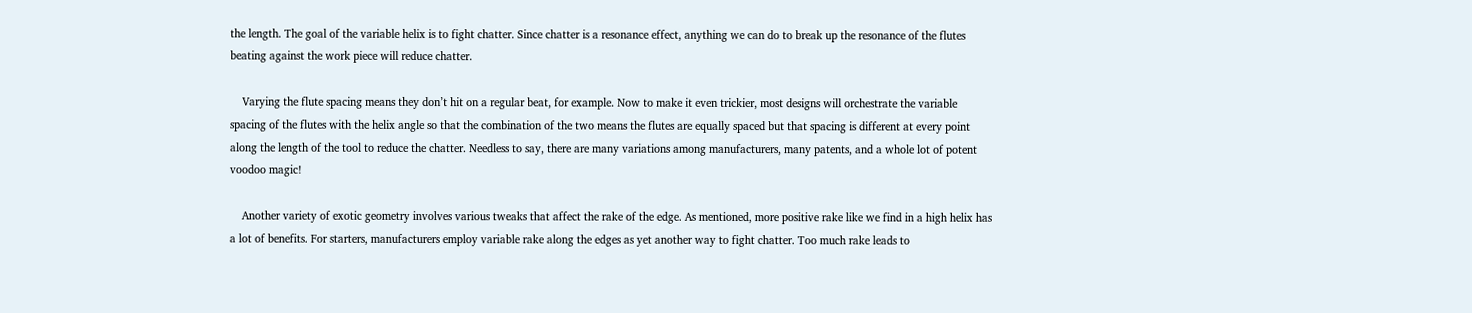the length. The goal of the variable helix is to fight chatter. Since chatter is a resonance effect, anything we can do to break up the resonance of the flutes beating against the work piece will reduce chatter.

    Varying the flute spacing means they don’t hit on a regular beat, for example. Now to make it even trickier, most designs will orchestrate the variable spacing of the flutes with the helix angle so that the combination of the two means the flutes are equally spaced but that spacing is different at every point along the length of the tool to reduce the chatter. Needless to say, there are many variations among manufacturers, many patents, and a whole lot of potent voodoo magic!

    Another variety of exotic geometry involves various tweaks that affect the rake of the edge. As mentioned, more positive rake like we find in a high helix has a lot of benefits. For starters, manufacturers employ variable rake along the edges as yet another way to fight chatter. Too much rake leads to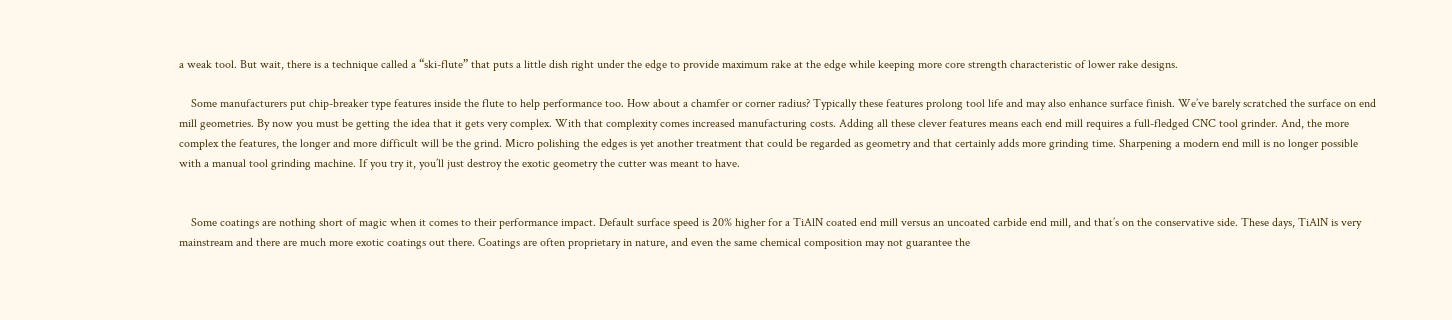a weak tool. But wait, there is a technique called a “ski-flute” that puts a little dish right under the edge to provide maximum rake at the edge while keeping more core strength characteristic of lower rake designs.

    Some manufacturers put chip-breaker type features inside the flute to help performance too. How about a chamfer or corner radius? Typically these features prolong tool life and may also enhance surface finish. We’ve barely scratched the surface on end mill geometries. By now you must be getting the idea that it gets very complex. With that complexity comes increased manufacturing costs. Adding all these clever features means each end mill requires a full-fledged CNC tool grinder. And, the more complex the features, the longer and more difficult will be the grind. Micro polishing the edges is yet another treatment that could be regarded as geometry and that certainly adds more grinding time. Sharpening a modern end mill is no longer possible with a manual tool grinding machine. If you try it, you’ll just destroy the exotic geometry the cutter was meant to have.


    Some coatings are nothing short of magic when it comes to their performance impact. Default surface speed is 20% higher for a TiAlN coated end mill versus an uncoated carbide end mill, and that’s on the conservative side. These days, TiAlN is very mainstream and there are much more exotic coatings out there. Coatings are often proprietary in nature, and even the same chemical composition may not guarantee the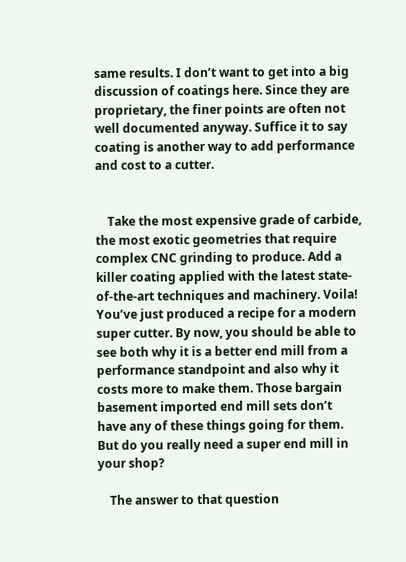same results. I don’t want to get into a big discussion of coatings here. Since they are proprietary, the finer points are often not well documented anyway. Suffice it to say coating is another way to add performance and cost to a cutter.


    Take the most expensive grade of carbide, the most exotic geometries that require complex CNC grinding to produce. Add a killer coating applied with the latest state-of-the-art techniques and machinery. Voila! You’ve just produced a recipe for a modern super cutter. By now, you should be able to see both why it is a better end mill from a performance standpoint and also why it costs more to make them. Those bargain basement imported end mill sets don’t have any of these things going for them. But do you really need a super end mill in your shop?

    The answer to that question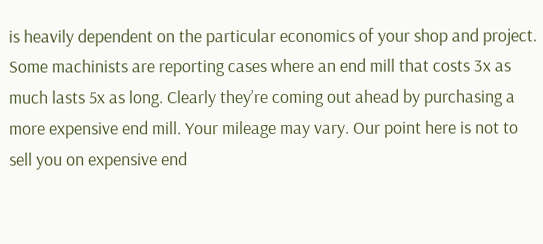is heavily dependent on the particular economics of your shop and project. Some machinists are reporting cases where an end mill that costs 3x as much lasts 5x as long. Clearly they’re coming out ahead by purchasing a more expensive end mill. Your mileage may vary. Our point here is not to sell you on expensive end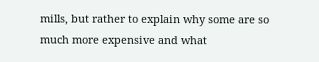mills, but rather to explain why some are so much more expensive and what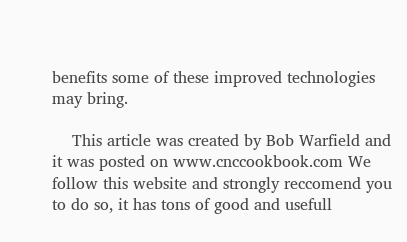benefits some of these improved technologies may bring.

    This article was created by Bob Warfield and it was posted on www.cnccookbook.com We follow this website and strongly reccomend you to do so, it has tons of good and usefull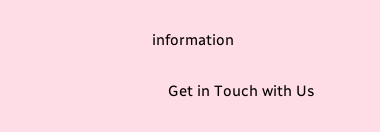information

    Get in Touch with Us